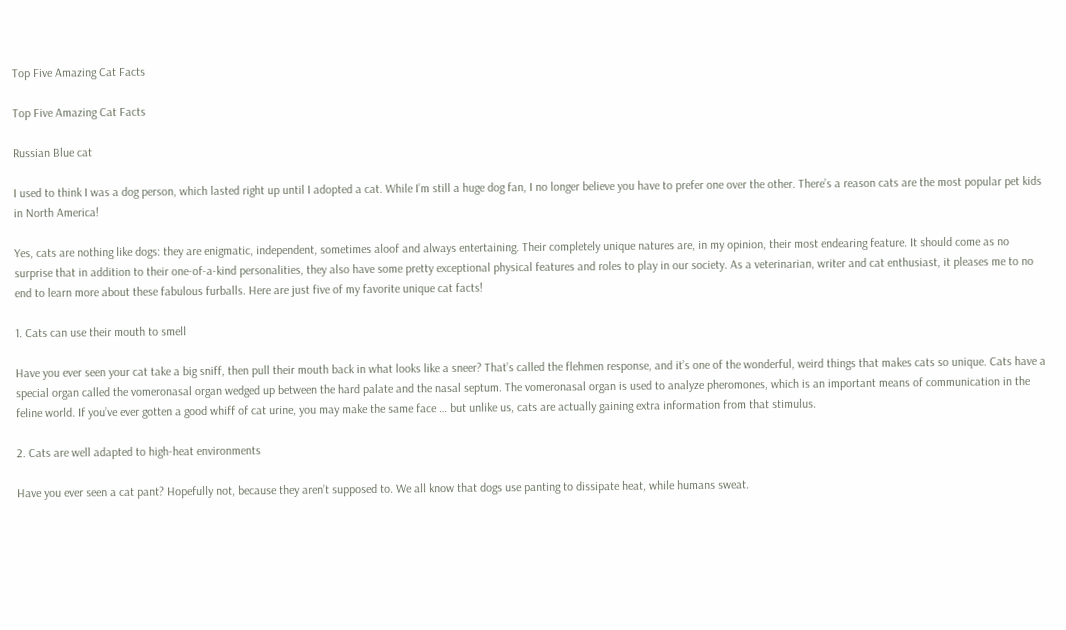Top Five Amazing Cat Facts

Top Five Amazing Cat Facts

Russian Blue cat

I used to think I was a dog person, which lasted right up until I adopted a cat. While I’m still a huge dog fan, I no longer believe you have to prefer one over the other. There’s a reason cats are the most popular pet kids in North America!

Yes, cats are nothing like dogs: they are enigmatic, independent, sometimes aloof and always entertaining. Their completely unique natures are, in my opinion, their most endearing feature. It should come as no surprise that in addition to their one-of-a-kind personalities, they also have some pretty exceptional physical features and roles to play in our society. As a veterinarian, writer and cat enthusiast, it pleases me to no end to learn more about these fabulous furballs. Here are just five of my favorite unique cat facts!

1. Cats can use their mouth to smell

Have you ever seen your cat take a big sniff, then pull their mouth back in what looks like a sneer? That’s called the flehmen response, and it’s one of the wonderful, weird things that makes cats so unique. Cats have a special organ called the vomeronasal organ wedged up between the hard palate and the nasal septum. The vomeronasal organ is used to analyze pheromones, which is an important means of communication in the feline world. If you’ve ever gotten a good whiff of cat urine, you may make the same face … but unlike us, cats are actually gaining extra information from that stimulus.

2. Cats are well adapted to high-heat environments

Have you ever seen a cat pant? Hopefully not, because they aren’t supposed to. We all know that dogs use panting to dissipate heat, while humans sweat.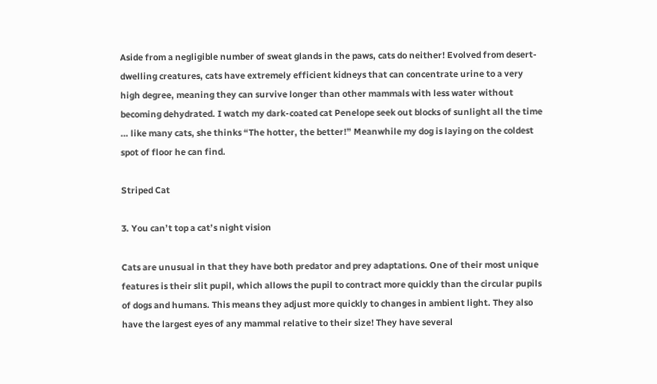Aside from a negligible number of sweat glands in the paws, cats do neither! Evolved from desert-dwelling creatures, cats have extremely efficient kidneys that can concentrate urine to a very high degree, meaning they can survive longer than other mammals with less water without becoming dehydrated. I watch my dark-coated cat Penelope seek out blocks of sunlight all the time … like many cats, she thinks “The hotter, the better!” Meanwhile my dog is laying on the coldest spot of floor he can find.

Striped Cat

3. You can’t top a cat’s night vision

Cats are unusual in that they have both predator and prey adaptations. One of their most unique features is their slit pupil, which allows the pupil to contract more quickly than the circular pupils of dogs and humans. This means they adjust more quickly to changes in ambient light. They also have the largest eyes of any mammal relative to their size! They have several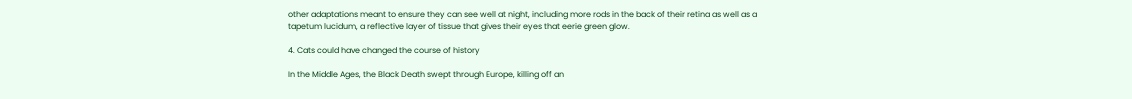other adaptations meant to ensure they can see well at night, including more rods in the back of their retina as well as a tapetum lucidum, a reflective layer of tissue that gives their eyes that eerie green glow.

4. Cats could have changed the course of history

In the Middle Ages, the Black Death swept through Europe, killing off an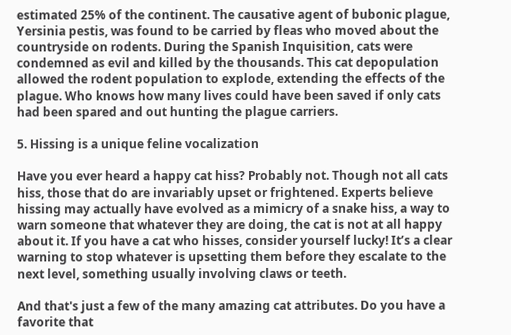estimated 25% of the continent. The causative agent of bubonic plague, Yersinia pestis, was found to be carried by fleas who moved about the countryside on rodents. During the Spanish Inquisition, cats were condemned as evil and killed by the thousands. This cat depopulation allowed the rodent population to explode, extending the effects of the plague. Who knows how many lives could have been saved if only cats had been spared and out hunting the plague carriers.

5. Hissing is a unique feline vocalization

Have you ever heard a happy cat hiss? Probably not. Though not all cats hiss, those that do are invariably upset or frightened. Experts believe hissing may actually have evolved as a mimicry of a snake hiss, a way to warn someone that whatever they are doing, the cat is not at all happy about it. If you have a cat who hisses, consider yourself lucky! It’s a clear warning to stop whatever is upsetting them before they escalate to the next level, something usually involving claws or teeth.

And that's just a few of the many amazing cat attributes. Do you have a favorite that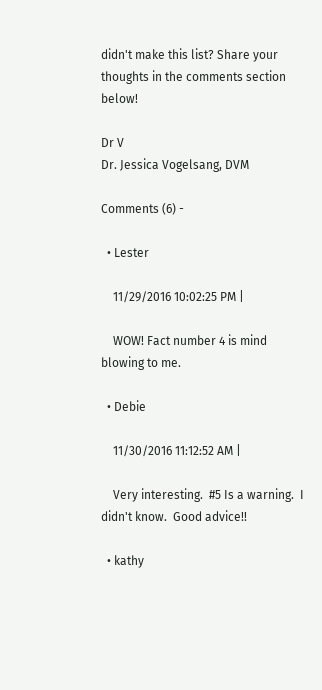didn't make this list? Share your thoughts in the comments section below!

Dr V
Dr. Jessica Vogelsang, DVM

Comments (6) -

  • Lester

    11/29/2016 10:02:25 PM |

    WOW! Fact number 4 is mind blowing to me.

  • Debie

    11/30/2016 11:12:52 AM |

    Very interesting.  #5 Is a warning.  I didn't know.  Good advice!!

  • kathy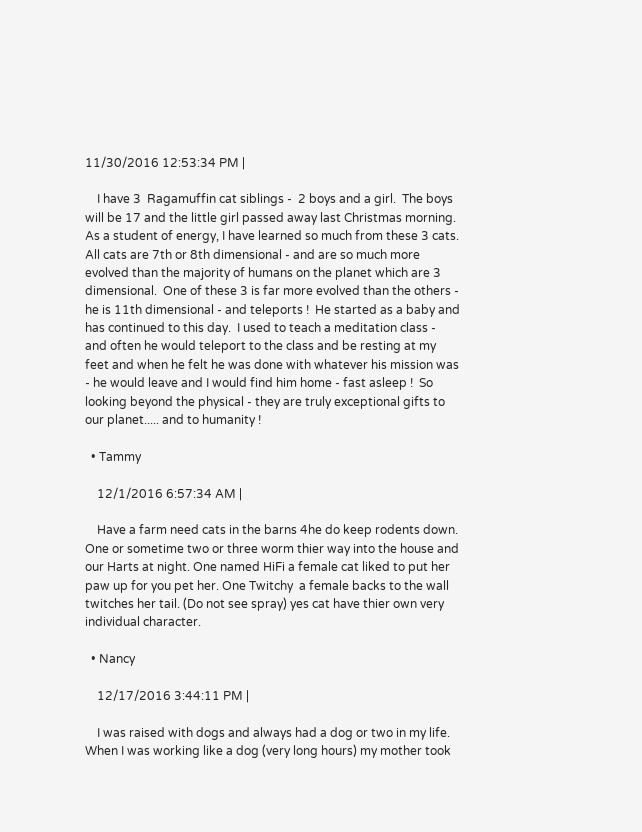11/30/2016 12:53:34 PM |

    I have 3  Ragamuffin cat siblings -  2 boys and a girl.  The boys will be 17 and the little girl passed away last Christmas morning.  As a student of energy, I have learned so much from these 3 cats.  All cats are 7th or 8th dimensional - and are so much more evolved than the majority of humans on the planet which are 3 dimensional.  One of these 3 is far more evolved than the others - he is 11th dimensional - and teleports !  He started as a baby and has continued to this day.  I used to teach a meditation class - and often he would teleport to the class and be resting at my feet and when he felt he was done with whatever his mission was - he would leave and I would find him home - fast asleep !  So looking beyond the physical - they are truly exceptional gifts to our planet..... and to humanity !

  • Tammy

    12/1/2016 6:57:34 AM |

    Have a farm need cats in the barns 4he do keep rodents down. One or sometime two or three worm thier way into the house and our Harts at night. One named HiFi a female cat liked to put her paw up for you pet her. One Twitchy  a female backs to the wall twitches her tail. (Do not see spray) yes cat have thier own very individual character.

  • Nancy

    12/17/2016 3:44:11 PM |

    I was raised with dogs and always had a dog or two in my life. When I was working like a dog (very long hours) my mother took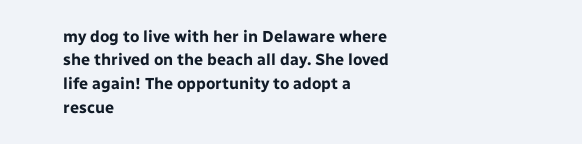my dog to live with her in Delaware where she thrived on the beach all day. She loved life again! The opportunity to adopt a rescue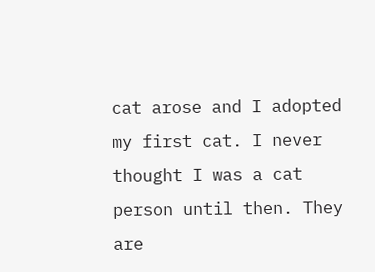cat arose and I adopted my first cat. I never thought I was a cat person until then. They are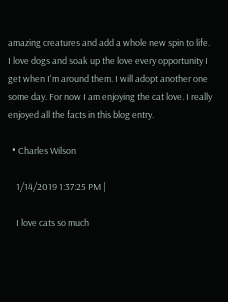amazing creatures and add a whole new spin to life. I love dogs and soak up the love every opportunity I get when I'm around them. I will adopt another one some day. For now I am enjoying the cat love. I really enjoyed all the facts in this blog entry.

  • Charles Wilson

    1/14/2019 1:37:25 PM |

    I love cats so much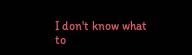I don't know what to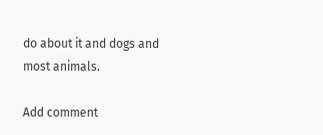do about it and dogs and most animals.

Add comment